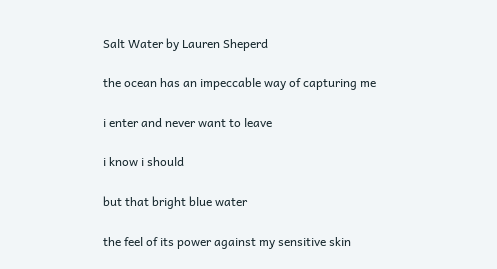Salt Water by Lauren Sheperd

the ocean has an impeccable way of capturing me

i enter and never want to leave

i know i should

but that bright blue water

the feel of its power against my sensitive skin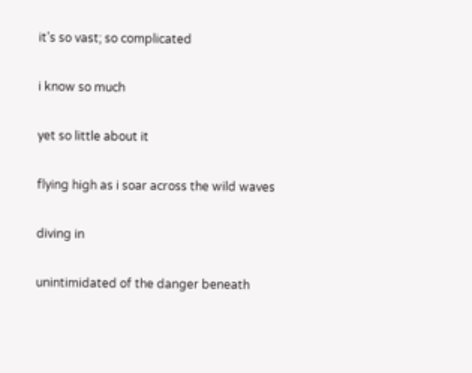it’s so vast; so complicated

i know so much

yet so little about it

flying high as i soar across the wild waves

diving in

unintimidated of the danger beneath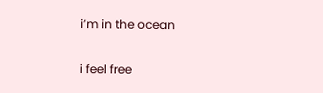i’m in the ocean

i feel free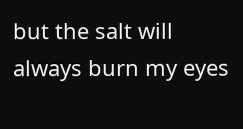but the salt will always burn my eyes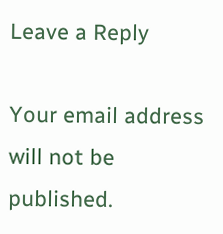Leave a Reply

Your email address will not be published.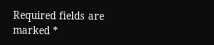Required fields are marked *